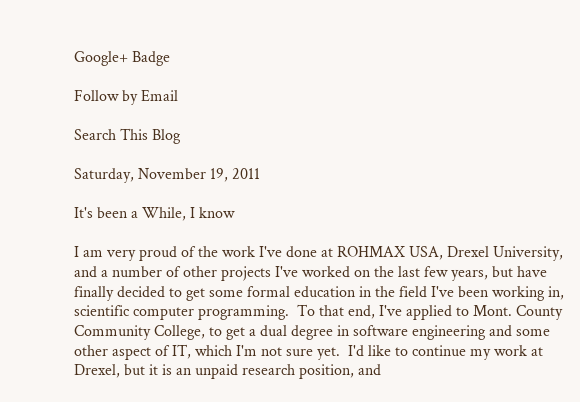Google+ Badge

Follow by Email

Search This Blog

Saturday, November 19, 2011

It's been a While, I know

I am very proud of the work I've done at ROHMAX USA, Drexel University, and a number of other projects I've worked on the last few years, but have finally decided to get some formal education in the field I've been working in, scientific computer programming.  To that end, I've applied to Mont. County Community College, to get a dual degree in software engineering and some other aspect of IT, which I'm not sure yet.  I'd like to continue my work at Drexel, but it is an unpaid research position, and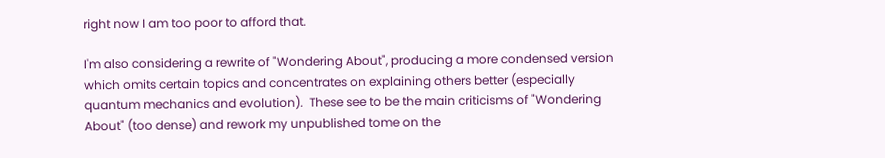right now I am too poor to afford that.

I'm also considering a rewrite of "Wondering About", producing a more condensed version which omits certain topics and concentrates on explaining others better (especially quantum mechanics and evolution).  These see to be the main criticisms of "Wondering About" (too dense) and rework my unpublished tome on the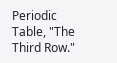Periodic Table, "The Third Row."